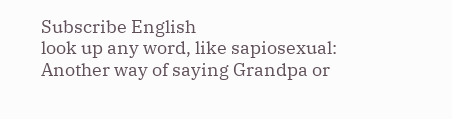Subscribe English
look up any word, like sapiosexual:
Another way of saying Grandpa or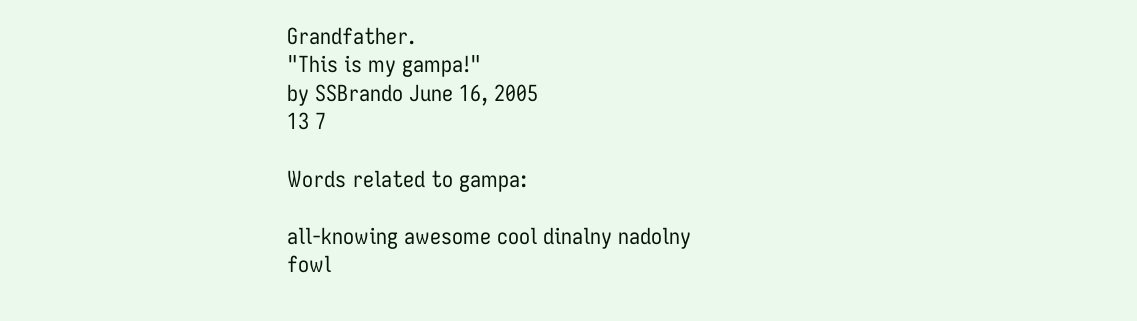Grandfather.
"This is my gampa!"
by SSBrando June 16, 2005
13 7

Words related to gampa:

all-knowing awesome cool dinalny nadolny
fowl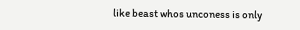like beast whos unconess is only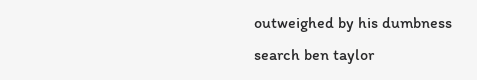outweighed by his dumbness
search ben taylor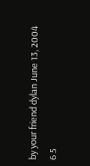by your friend dylan June 13, 2004
6 5